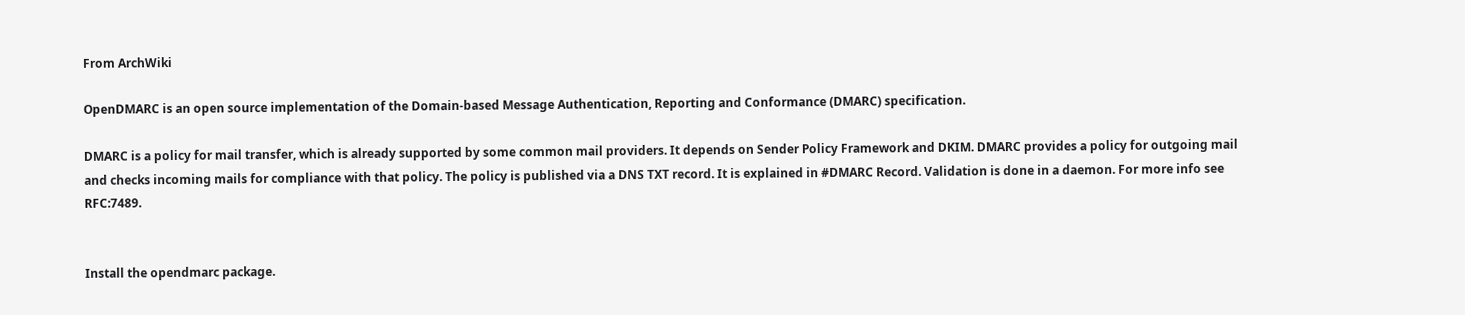From ArchWiki

OpenDMARC is an open source implementation of the Domain-based Message Authentication, Reporting and Conformance (DMARC) specification.

DMARC is a policy for mail transfer, which is already supported by some common mail providers. It depends on Sender Policy Framework and DKIM. DMARC provides a policy for outgoing mail and checks incoming mails for compliance with that policy. The policy is published via a DNS TXT record. It is explained in #DMARC Record. Validation is done in a daemon. For more info see RFC:7489.


Install the opendmarc package.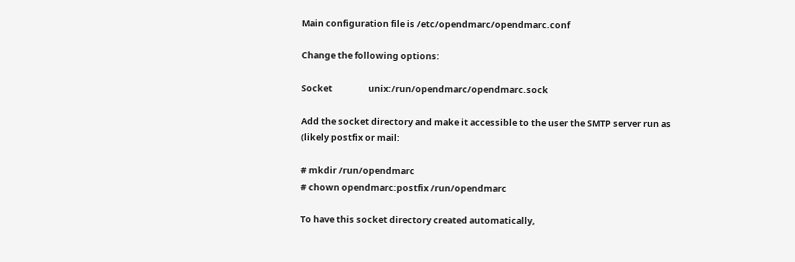Main configuration file is /etc/opendmarc/opendmarc.conf

Change the following options:

Socket                  unix:/run/opendmarc/opendmarc.sock

Add the socket directory and make it accessible to the user the SMTP server run as (likely postfix or mail:

# mkdir /run/opendmarc
# chown opendmarc:postfix /run/opendmarc

To have this socket directory created automatically,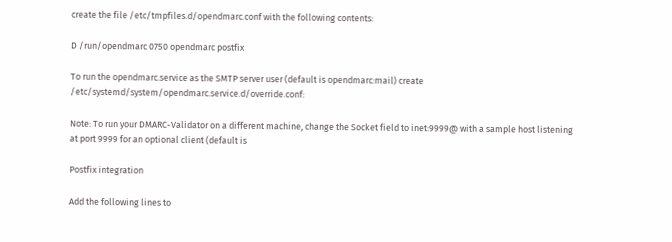create the file /etc/tmpfiles.d/opendmarc.conf with the following contents:

D /run/opendmarc 0750 opendmarc postfix

To run the opendmarc.service as the SMTP server user (default is opendmarc:mail) create /etc/systemd/system/opendmarc.service.d/override.conf:

Note: To run your DMARC-Validator on a different machine, change the Socket field to inet:9999@ with a sample host listening at port 9999 for an optional client (default is

Postfix integration

Add the following lines to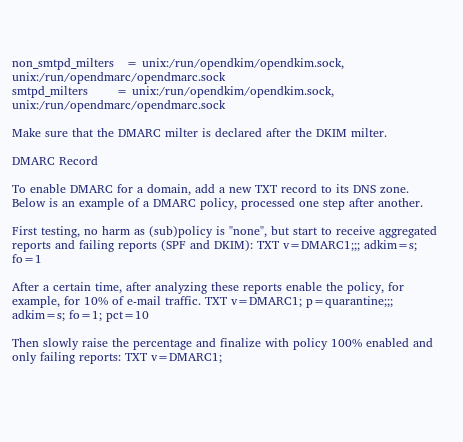non_smtpd_milters   = unix:/run/opendkim/opendkim.sock, unix:/run/opendmarc/opendmarc.sock
smtpd_milters       = unix:/run/opendkim/opendkim.sock, unix:/run/opendmarc/opendmarc.sock

Make sure that the DMARC milter is declared after the DKIM milter.

DMARC Record

To enable DMARC for a domain, add a new TXT record to its DNS zone. Below is an example of a DMARC policy, processed one step after another.

First testing, no harm as (sub)policy is "none", but start to receive aggregated reports and failing reports (SPF and DKIM): TXT v=DMARC1;;; adkim=s; fo=1

After a certain time, after analyzing these reports enable the policy, for example, for 10% of e-mail traffic. TXT v=DMARC1; p=quarantine;;; adkim=s; fo=1; pct=10

Then slowly raise the percentage and finalize with policy 100% enabled and only failing reports: TXT v=DMARC1;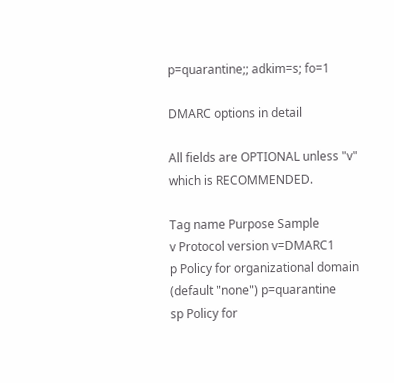p=quarantine;; adkim=s; fo=1

DMARC options in detail

All fields are OPTIONAL unless "v" which is RECOMMENDED.

Tag name Purpose Sample
v Protocol version v=DMARC1
p Policy for organizational domain (default "none") p=quarantine
sp Policy for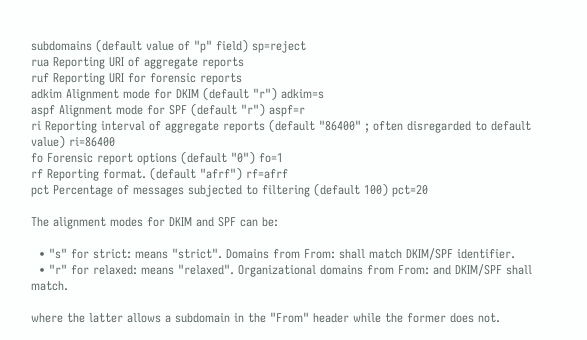subdomains (default value of "p" field) sp=reject
rua Reporting URI of aggregate reports
ruf Reporting URI for forensic reports
adkim Alignment mode for DKIM (default "r") adkim=s
aspf Alignment mode for SPF (default "r") aspf=r
ri Reporting interval of aggregate reports (default "86400" ; often disregarded to default value) ri=86400
fo Forensic report options (default "0") fo=1
rf Reporting format. (default "afrf") rf=afrf
pct Percentage of messages subjected to filtering (default 100) pct=20

The alignment modes for DKIM and SPF can be:

  • "s" for strict: means "strict". Domains from From: shall match DKIM/SPF identifier.
  • "r" for relaxed: means "relaxed". Organizational domains from From: and DKIM/SPF shall match.

where the latter allows a subdomain in the "From" header while the former does not.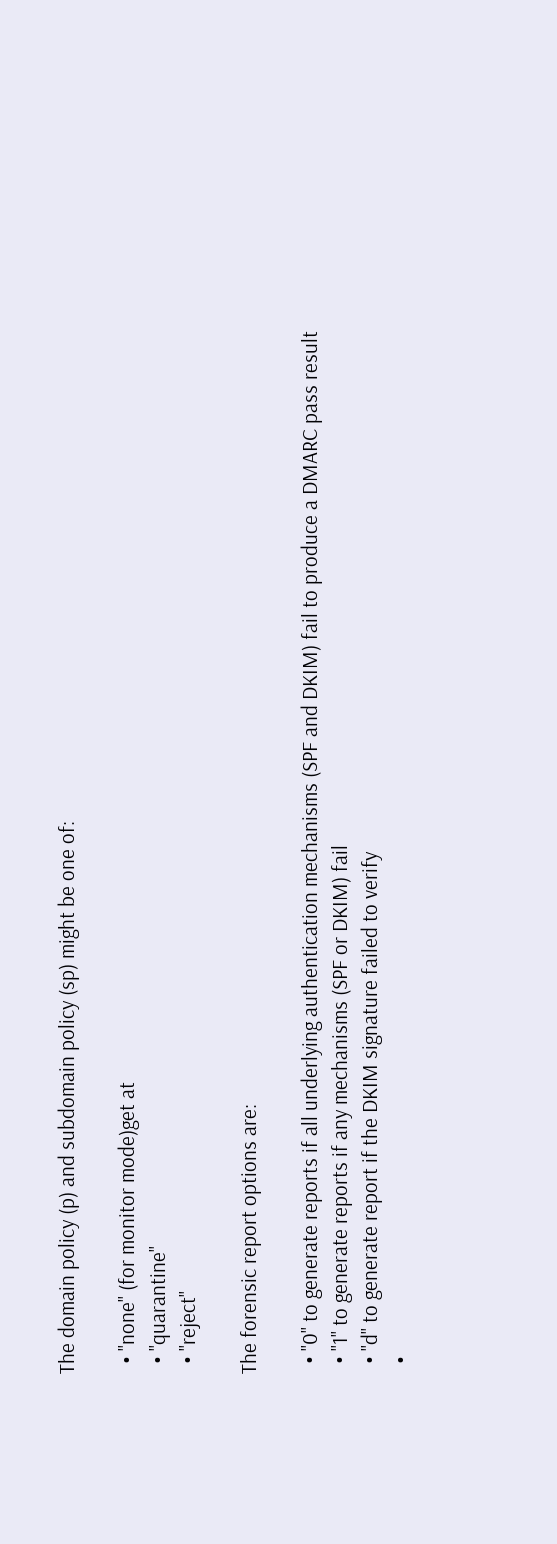The domain policy (p) and subdomain policy (sp) might be one of:

  • "none" (for monitor mode)get at
  • "quarantine"
  • "reject"

The forensic report options are:

  • "0" to generate reports if all underlying authentication mechanisms (SPF and DKIM) fail to produce a DMARC pass result
  • "1" to generate reports if any mechanisms (SPF or DKIM) fail
  • "d" to generate report if the DKIM signature failed to verify
  •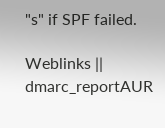"s" if SPF failed.

Weblinks || dmarc_reportAUR